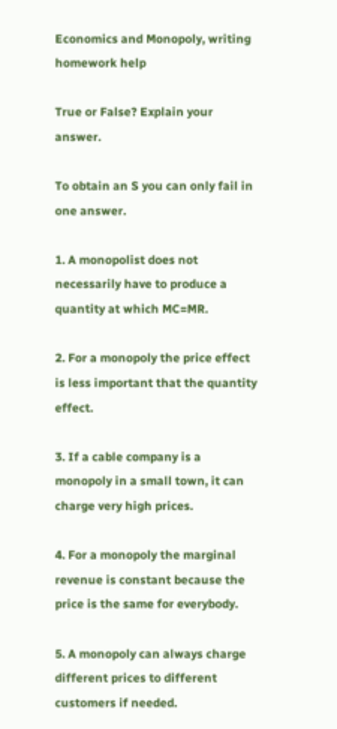Economics and Monopoly, writing homework help

True or False? Explain your answer.

To obtain an S you can only fail in one answer.

1. A monopolist does not necessarily have to produce a quantity at which MC=MR.

2. For a monopoly the price effect is less important that the quantity effect.

3. If a cable company is a monopoly in a small town, it can charge very high prices.

4. For a monopoly the marginal revenue is constant because the price is the same for everybody.

5. A monopoly can always charge different prices to different customers if needed.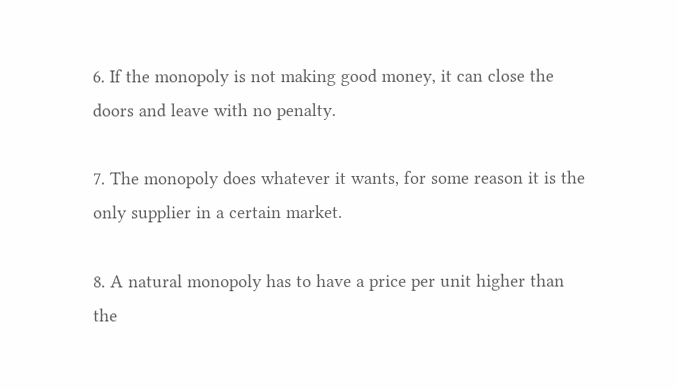6. If the monopoly is not making good money, it can close the doors and leave with no penalty.

7. The monopoly does whatever it wants, for some reason it is the only supplier in a certain market.

8. A natural monopoly has to have a price per unit higher than the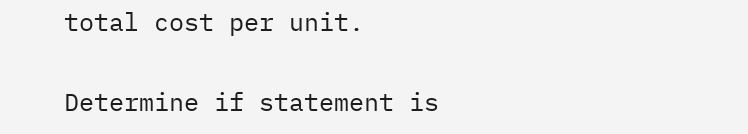total cost per unit.

Determine if statement is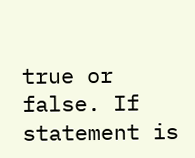true or false. If statement is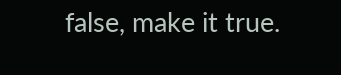false, make it true.